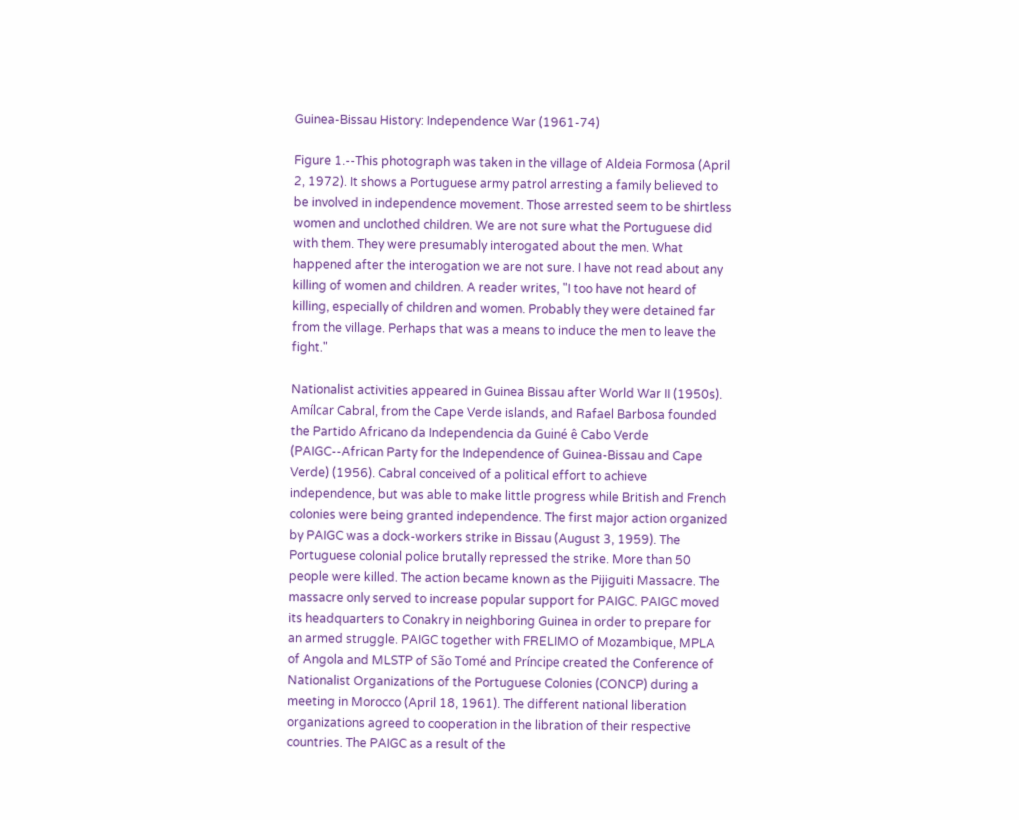Guinea-Bissau History: Independence War (1961-74)

Figure 1.--This photograph was taken in the village of Aldeia Formosa (April 2, 1972). It shows a Portuguese army patrol arresting a family believed to be involved in independence movement. Those arrested seem to be shirtless women and unclothed children. We are not sure what the Portuguese did with them. They were presumably interogated about the men. What happened after the interogation we are not sure. I have not read about any killing of women and children. A reader writes, "I too have not heard of killing, especially of children and women. Probably they were detained far from the village. Perhaps that was a means to induce the men to leave the fight."

Nationalist activities appeared in Guinea Bissau after World War II (1950s). Amílcar Cabral, from the Cape Verde islands, and Rafael Barbosa founded the Partido Africano da Independencia da Guiné ê Cabo Verde (PAIGC--African Party for the Independence of Guinea-Bissau and Cape Verde) (1956). Cabral conceived of a political effort to achieve independence, but was able to make little progress while British and French colonies were being granted independence. The first major action organized by PAIGC was a dock-workers strike in Bissau (August 3, 1959). The Portuguese colonial police brutally repressed the strike. More than 50 people were killed. The action became known as the Pijiguiti Massacre. The massacre only served to increase popular support for PAIGC. PAIGC moved its headquarters to Conakry in neighboring Guinea in order to prepare for an armed struggle. PAIGC together with FRELIMO of Mozambique, MPLA of Angola and MLSTP of São Tomé and Príncipe created the Conference of Nationalist Organizations of the Portuguese Colonies (CONCP) during a meeting in Morocco (April 18, 1961). The different national liberation organizations agreed to cooperation in the libration of their respective countries. The PAIGC as a result of the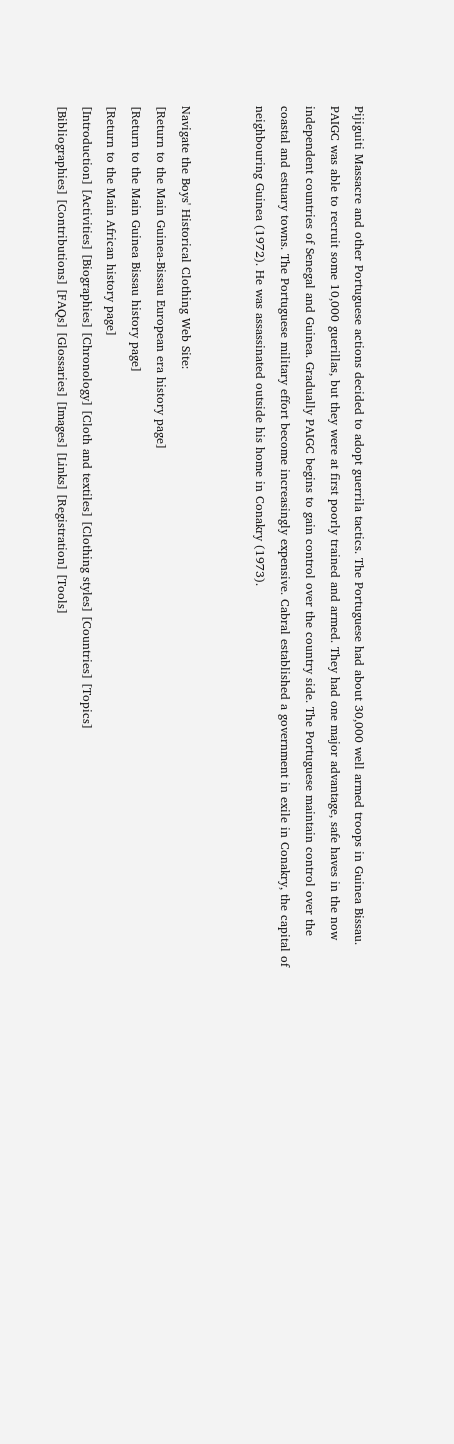Pijiguiti Massacre and other Portuguese actions decided to adopt guerrila tactics. The Portuguese had about 30,000 well armed troops in Guinea Bissau. PAIGC was able to recruit some 10,000 guerillas, but they were at first poorly trained and armed. They had one major advantage, safe haves in the now independent countries of Senegal and Guinea. Gradually PAIGC begins to gain control over the country side. The Portuguese maintain control over the coastal and estuary towns. The Portuguese military effort become increasingly expensive. Cabral established a government in exile in Conakry, the capital of neighbouring Guinea (1972). He was assassinated outside his home in Conakry (1973).


Navigate the Boys' Historical Clothing Web Site:
[Return to the Main Guinea-Bissau European era history page]
[Return to the Main Guinea Bissau history page]
[Return to the Main African history page]
[Introduction] [Activities] [Biographies] [Chronology] [Cloth and textiles] [Clothing styles] [Countries] [Topics]
[Bibliographies] [Contributions] [FAQs] [Glossaries] [Images] [Links] [Registration] [Tools]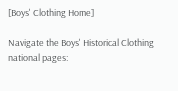[Boys' Clothing Home]

Navigate the Boys' Historical Clothing national pages: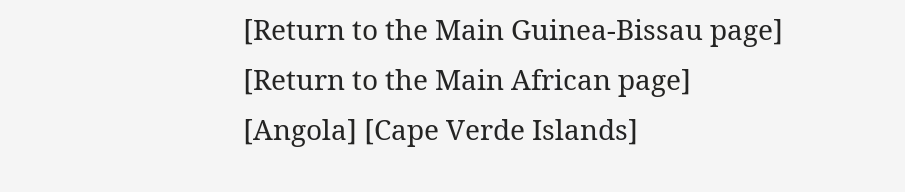[Return to the Main Guinea-Bissau page]
[Return to the Main African page]
[Angola] [Cape Verde Islands]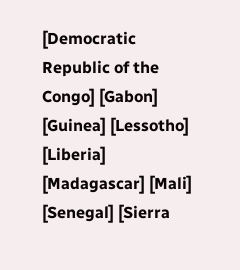[Democratic Republic of the Congo] [Gabon] [Guinea] [Lessotho] [Liberia]
[Madagascar] [Mali] [Senegal] [Sierra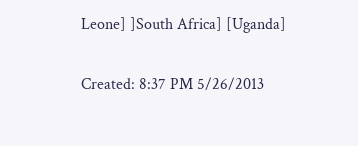Leone] ]South Africa] [Uganda]

Created: 8:37 PM 5/26/2013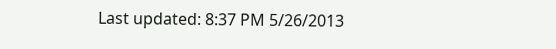Last updated: 8:37 PM 5/26/2013